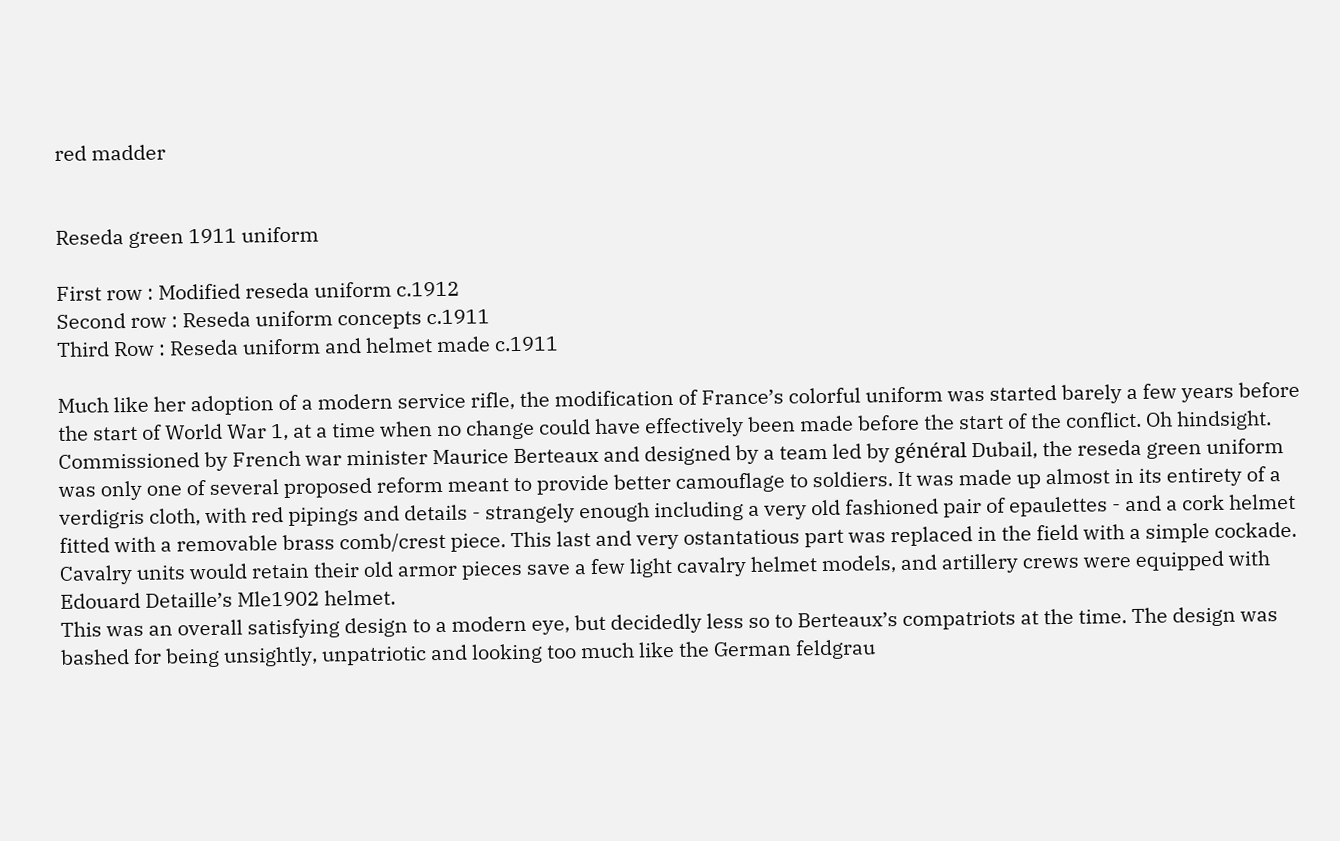red madder


Reseda green 1911 uniform

First row : Modified reseda uniform c.1912
Second row : Reseda uniform concepts c.1911
Third Row : Reseda uniform and helmet made c.1911

Much like her adoption of a modern service rifle, the modification of France’s colorful uniform was started barely a few years before the start of World War 1, at a time when no change could have effectively been made before the start of the conflict. Oh hindsight.
Commissioned by French war minister Maurice Berteaux and designed by a team led by général Dubail, the reseda green uniform was only one of several proposed reform meant to provide better camouflage to soldiers. It was made up almost in its entirety of a verdigris cloth, with red pipings and details - strangely enough including a very old fashioned pair of epaulettes - and a cork helmet fitted with a removable brass comb/crest piece. This last and very ostantatious part was replaced in the field with a simple cockade. Cavalry units would retain their old armor pieces save a few light cavalry helmet models, and artillery crews were equipped with Edouard Detaille’s Mle1902 helmet.
This was an overall satisfying design to a modern eye, but decidedly less so to Berteaux’s compatriots at the time. The design was bashed for being unsightly, unpatriotic and looking too much like the German feldgrau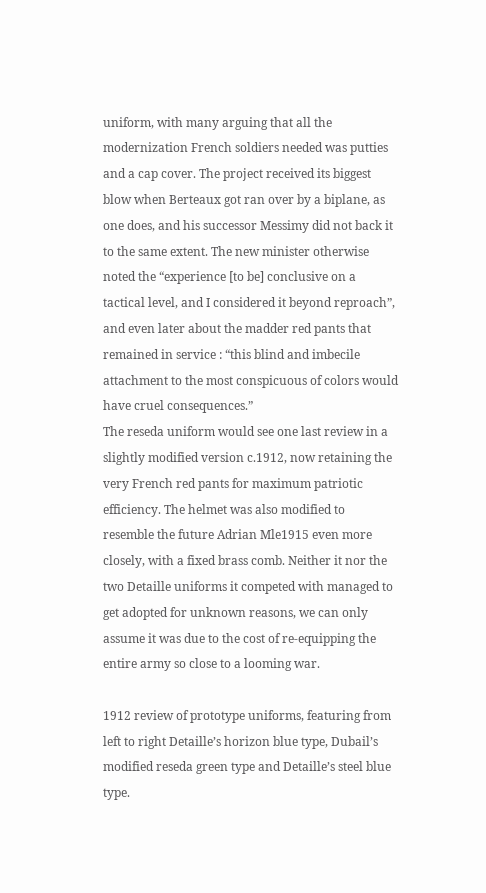uniform, with many arguing that all the modernization French soldiers needed was putties and a cap cover. The project received its biggest blow when Berteaux got ran over by a biplane, as one does, and his successor Messimy did not back it to the same extent. The new minister otherwise noted the “experience [to be] conclusive on a tactical level, and I considered it beyond reproach”, and even later about the madder red pants that remained in service : “this blind and imbecile attachment to the most conspicuous of colors would have cruel consequences.”
The reseda uniform would see one last review in a slightly modified version c.1912, now retaining the very French red pants for maximum patriotic efficiency. The helmet was also modified to resemble the future Adrian Mle1915 even more closely, with a fixed brass comb. Neither it nor the two Detaille uniforms it competed with managed to get adopted for unknown reasons, we can only assume it was due to the cost of re-equipping the entire army so close to a looming war.

1912 review of prototype uniforms, featuring from left to right Detaille’s horizon blue type, Dubail’s modified reseda green type and Detaille’s steel blue type.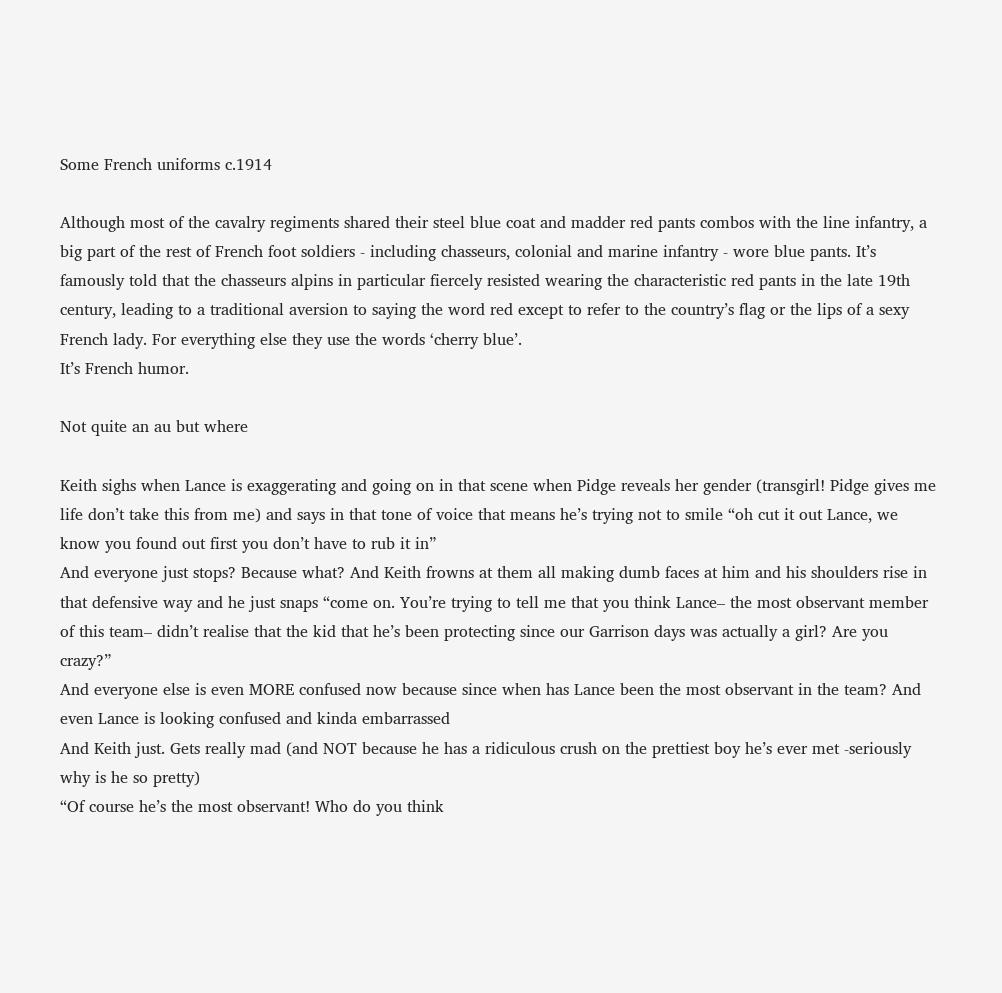Some French uniforms c.1914

Although most of the cavalry regiments shared their steel blue coat and madder red pants combos with the line infantry, a big part of the rest of French foot soldiers - including chasseurs, colonial and marine infantry - wore blue pants. It’s famously told that the chasseurs alpins in particular fiercely resisted wearing the characteristic red pants in the late 19th century, leading to a traditional aversion to saying the word red except to refer to the country’s flag or the lips of a sexy French lady. For everything else they use the words ‘cherry blue’.
It’s French humor.

Not quite an au but where

Keith sighs when Lance is exaggerating and going on in that scene when Pidge reveals her gender (transgirl! Pidge gives me life don’t take this from me) and says in that tone of voice that means he’s trying not to smile “oh cut it out Lance, we know you found out first you don’t have to rub it in”
And everyone just stops? Because what? And Keith frowns at them all making dumb faces at him and his shoulders rise in that defensive way and he just snaps “come on. You’re trying to tell me that you think Lance– the most observant member of this team– didn’t realise that the kid that he’s been protecting since our Garrison days was actually a girl? Are you crazy?”
And everyone else is even MORE confused now because since when has Lance been the most observant in the team? And even Lance is looking confused and kinda embarrassed
And Keith just. Gets really mad (and NOT because he has a ridiculous crush on the prettiest boy he’s ever met -seriously why is he so pretty)
“Of course he’s the most observant! Who do you think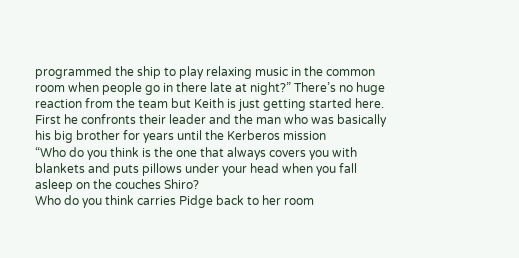programmed the ship to play relaxing music in the common room when people go in there late at night?” There’s no huge reaction from the team but Keith is just getting started here.
First he confronts their leader and the man who was basically his big brother for years until the Kerberos mission
“Who do you think is the one that always covers you with blankets and puts pillows under your head when you fall asleep on the couches Shiro?
Who do you think carries Pidge back to her room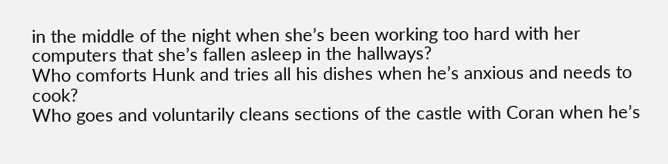in the middle of the night when she’s been working too hard with her computers that she’s fallen asleep in the hallways?
Who comforts Hunk and tries all his dishes when he’s anxious and needs to cook?
Who goes and voluntarily cleans sections of the castle with Coran when he’s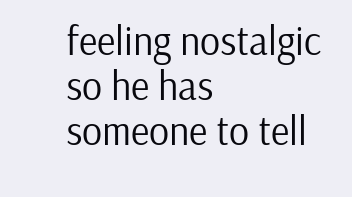feeling nostalgic so he has someone to tell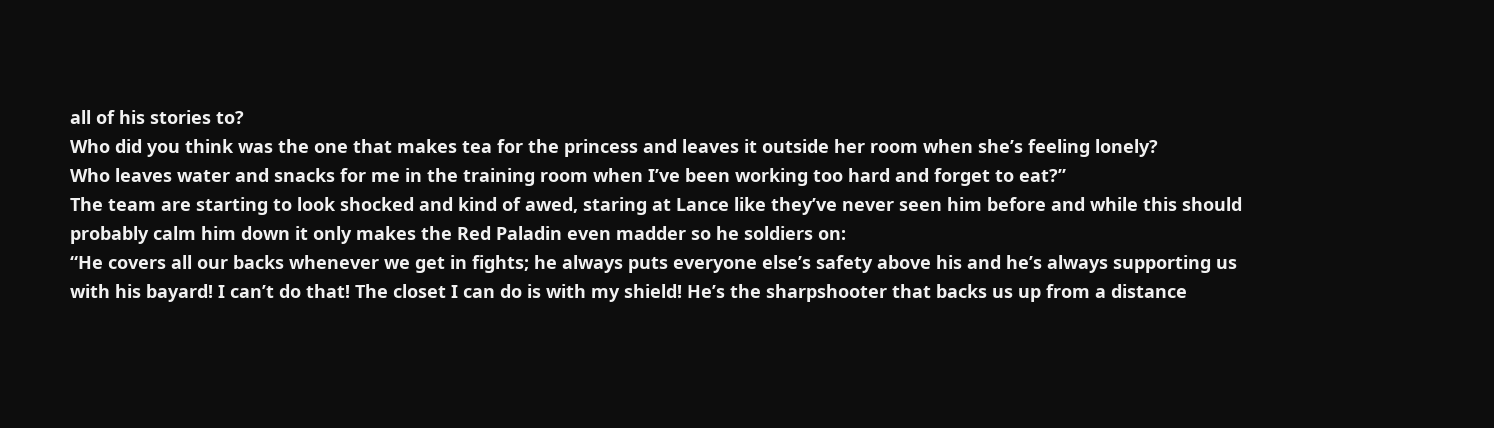all of his stories to?
Who did you think was the one that makes tea for the princess and leaves it outside her room when she’s feeling lonely?
Who leaves water and snacks for me in the training room when I’ve been working too hard and forget to eat?”
The team are starting to look shocked and kind of awed, staring at Lance like they’ve never seen him before and while this should probably calm him down it only makes the Red Paladin even madder so he soldiers on:
“He covers all our backs whenever we get in fights; he always puts everyone else’s safety above his and he’s always supporting us with his bayard! I can’t do that! The closet I can do is with my shield! He’s the sharpshooter that backs us up from a distance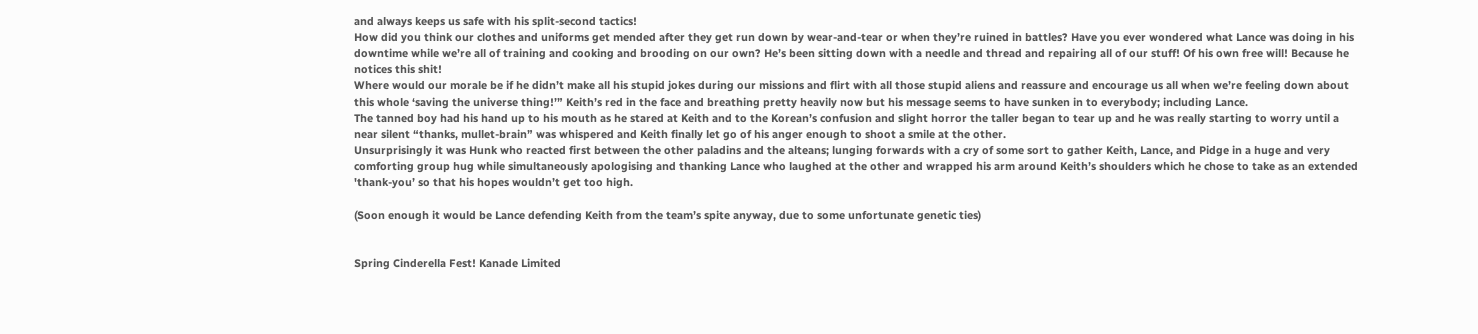and always keeps us safe with his split-second tactics!
How did you think our clothes and uniforms get mended after they get run down by wear-and-tear or when they’re ruined in battles? Have you ever wondered what Lance was doing in his downtime while we’re all of training and cooking and brooding on our own? He’s been sitting down with a needle and thread and repairing all of our stuff! Of his own free will! Because he notices this shit!
Where would our morale be if he didn’t make all his stupid jokes during our missions and flirt with all those stupid aliens and reassure and encourage us all when we’re feeling down about this whole ‘saving the universe thing!’” Keith’s red in the face and breathing pretty heavily now but his message seems to have sunken in to everybody; including Lance.
The tanned boy had his hand up to his mouth as he stared at Keith and to the Korean’s confusion and slight horror the taller began to tear up and he was really starting to worry until a near silent “thanks, mullet-brain” was whispered and Keith finally let go of his anger enough to shoot a smile at the other.
Unsurprisingly it was Hunk who reacted first between the other paladins and the alteans; lunging forwards with a cry of some sort to gather Keith, Lance, and Pidge in a huge and very comforting group hug while simultaneously apologising and thanking Lance who laughed at the other and wrapped his arm around Keith’s shoulders which he chose to take as an extended 'thank-you’ so that his hopes wouldn’t get too high.

(Soon enough it would be Lance defending Keith from the team’s spite anyway, due to some unfortunate genetic ties)


Spring Cinderella Fest! Kanade Limited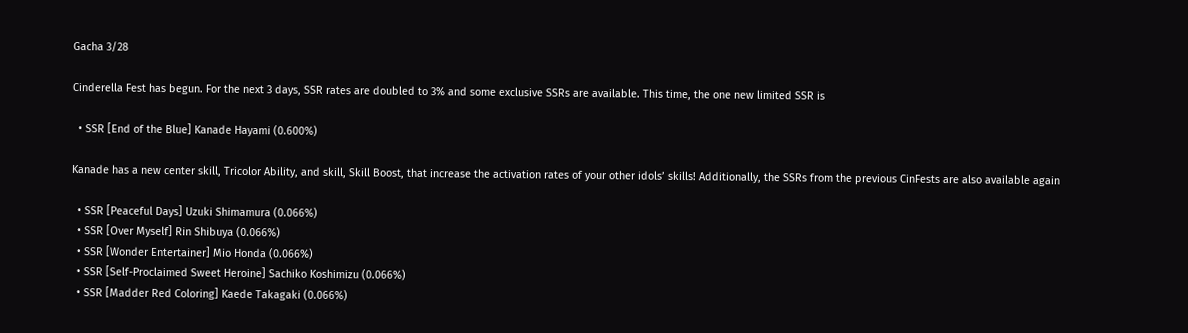Gacha 3/28

Cinderella Fest has begun. For the next 3 days, SSR rates are doubled to 3% and some exclusive SSRs are available. This time, the one new limited SSR is

  • SSR [End of the Blue] Kanade Hayami (0.600%)

Kanade has a new center skill, Tricolor Ability, and skill, Skill Boost, that increase the activation rates of your other idols’ skills! Additionally, the SSRs from the previous CinFests are also available again

  • SSR [Peaceful Days] Uzuki Shimamura (0.066%)
  • SSR [Over Myself] Rin Shibuya (0.066%)
  • SSR [Wonder Entertainer] Mio Honda (0.066%)
  • SSR [Self-Proclaimed Sweet Heroine] Sachiko Koshimizu (0.066%)
  • SSR [Madder Red Coloring] Kaede Takagaki (0.066%)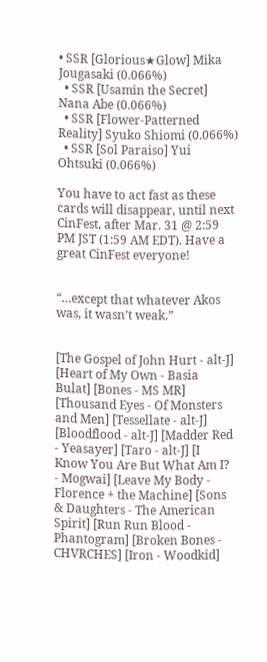• SSR [Glorious★Glow] Mika Jougasaki (0.066%)
  • SSR [Usamin the Secret] Nana Abe (0.066%)
  • SSR [Flower-Patterned Reality] Syuko Shiomi (0.066%)
  • SSR [Sol Paraiso] Yui Ohtsuki (0.066%)

You have to act fast as these cards will disappear, until next CinFest, after Mar. 31 @ 2:59 PM JST (1:59 AM EDT). Have a great CinFest everyone!


“…except that whatever Akos was, it wasn’t weak.”


[The Gospel of John Hurt - alt-J] [Heart of My Own - Basia Bulat] [Bones - MS MR] [Thousand Eyes - Of Monsters and Men] [Tessellate - alt-J] [Bloodflood - alt-J] [Madder Red - Yeasayer] [Taro - alt-J] [I Know You Are But What Am I? - Mogwai] [Leave My Body - Florence + the Machine] [Sons & Daughters - The American Spirit] [Run Run Blood - Phantogram] [Broken Bones - CHVRCHES] [Iron - Woodkid]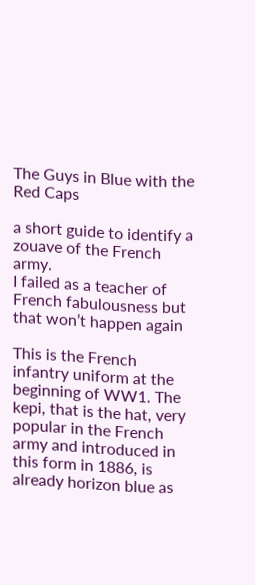The Guys in Blue with the Red Caps

a short guide to identify a zouave of the French army.
I failed as a teacher of French fabulousness but that won’t happen again

This is the French infantry uniform at the beginning of WW1. The kepi, that is the hat, very popular in the French army and introduced in this form in 1886, is already horizon blue as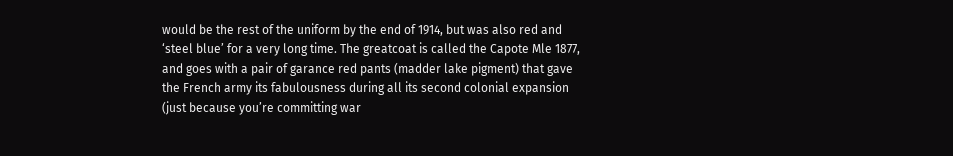would be the rest of the uniform by the end of 1914, but was also red and ‘steel blue’ for a very long time. The greatcoat is called the Capote Mle 1877, and goes with a pair of garance red pants (madder lake pigment) that gave the French army its fabulousness during all its second colonial expansion (just because you’re committing war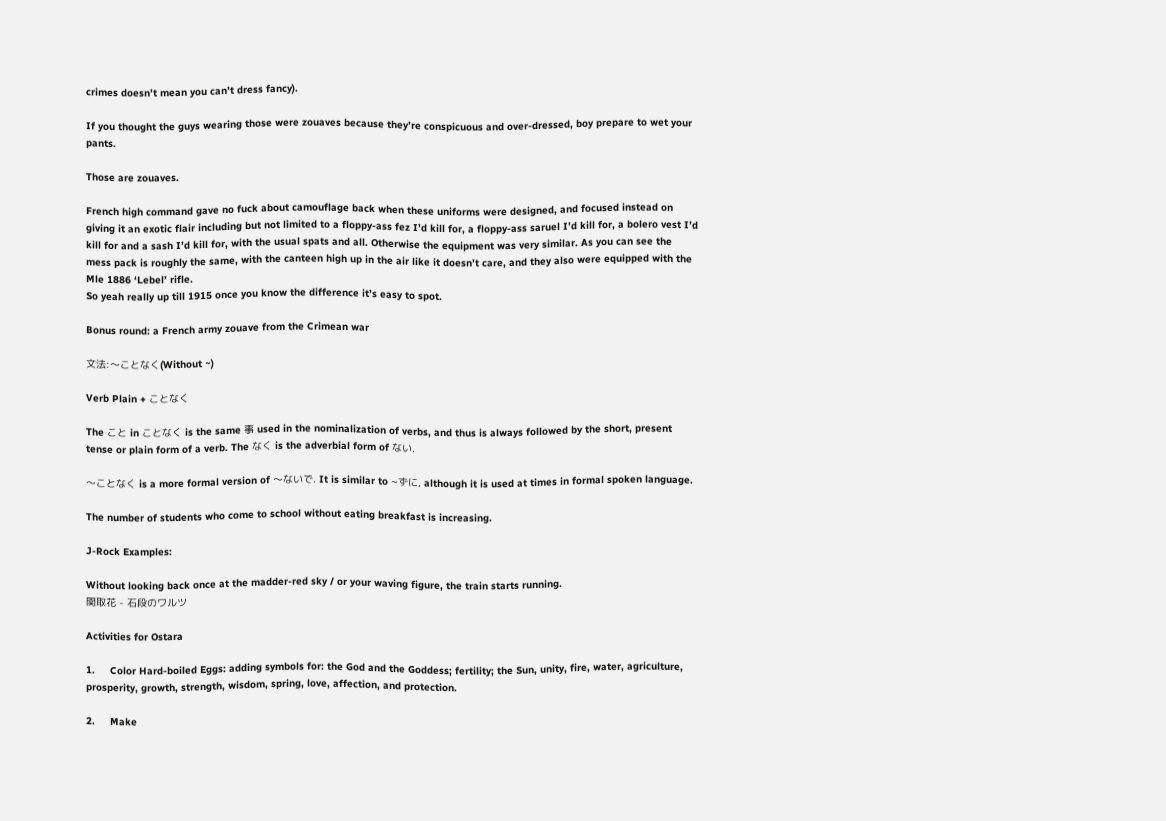crimes doesn’t mean you can’t dress fancy).

If you thought the guys wearing those were zouaves because they’re conspicuous and over-dressed, boy prepare to wet your pants.

Those are zouaves.

French high command gave no fuck about camouflage back when these uniforms were designed, and focused instead on giving it an exotic flair including but not limited to a floppy-ass fez I’d kill for, a floppy-ass saruel I’d kill for, a bolero vest I’d kill for and a sash I’d kill for, with the usual spats and all. Otherwise the equipment was very similar. As you can see the mess pack is roughly the same, with the canteen high up in the air like it doesn’t care, and they also were equipped with the Mle 1886 ‘Lebel’ rifle.
So yeah really up till 1915 once you know the difference it’s easy to spot.

Bonus round: a French army zouave from the Crimean war

文法:〜ことなく(Without ~)

Verb Plain + ことなく

The こと in ことなく is the same 事 used in the nominalization of verbs, and thus is always followed by the short, present tense or plain form of a verb. The なく is the adverbial form of ない.

〜ことなく is a more formal version of 〜ないで. It is similar to ~ずに, although it is used at times in formal spoken language.

The number of students who come to school without eating breakfast is increasing.

J-Rock Examples:

Without looking back once at the madder-red sky / or your waving figure, the train starts running.
関取花 - 石段のワルツ

Activities for Ostara

1.     Color Hard-boiled Eggs: adding symbols for: the God and the Goddess; fertility; the Sun, unity, fire, water, agriculture, prosperity, growth, strength, wisdom, spring, love, affection, and protection.

2.     Make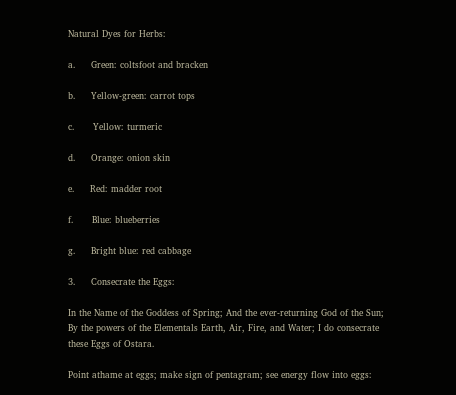Natural Dyes for Herbs:

a.     Green: coltsfoot and bracken

b.     Yellow-green: carrot tops

c.      Yellow: turmeric

d.     Orange: onion skin

e.     Red: madder root

f.      Blue: blueberries

g.     Bright blue: red cabbage

3.     Consecrate the Eggs:

In the Name of the Goddess of Spring; And the ever-returning God of the Sun; By the powers of the Elementals Earth, Air, Fire, and Water; I do consecrate these Eggs of Ostara.

Point athame at eggs; make sign of pentagram; see energy flow into eggs: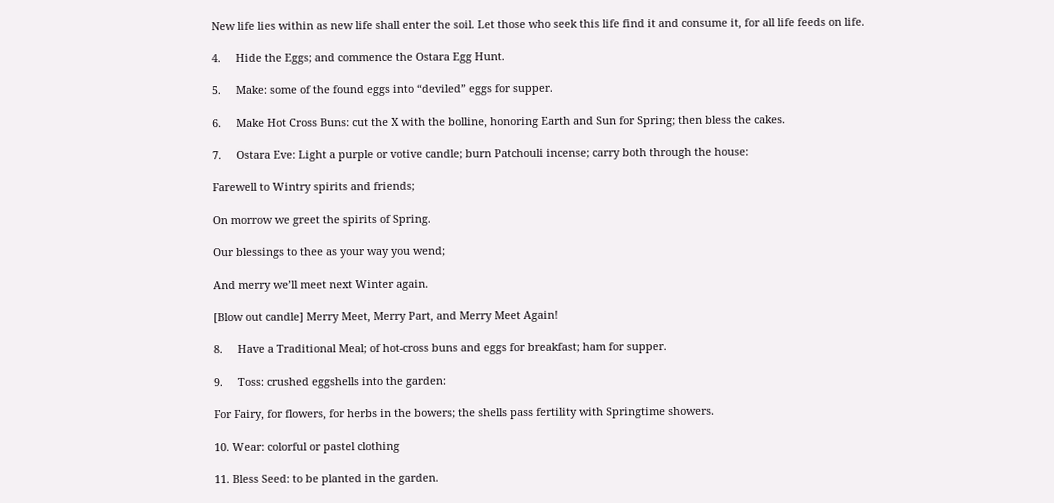New life lies within as new life shall enter the soil. Let those who seek this life find it and consume it, for all life feeds on life.

4.     Hide the Eggs; and commence the Ostara Egg Hunt.

5.     Make: some of the found eggs into “deviled” eggs for supper.

6.     Make Hot Cross Buns: cut the X with the bolline, honoring Earth and Sun for Spring; then bless the cakes.

7.     Ostara Eve: Light a purple or votive candle; burn Patchouli incense; carry both through the house:

Farewell to Wintry spirits and friends;

On morrow we greet the spirits of Spring.

Our blessings to thee as your way you wend;

And merry we’ll meet next Winter again.

[Blow out candle] Merry Meet, Merry Part, and Merry Meet Again!

8.     Have a Traditional Meal; of hot-cross buns and eggs for breakfast; ham for supper.

9.     Toss: crushed eggshells into the garden:

For Fairy, for flowers, for herbs in the bowers; the shells pass fertility with Springtime showers.

10. Wear: colorful or pastel clothing

11. Bless Seed: to be planted in the garden.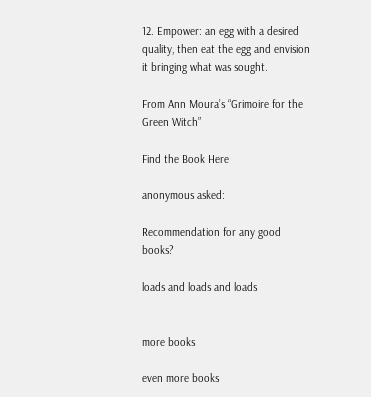12. Empower: an egg with a desired quality, then eat the egg and envision it bringing what was sought.

From Ann Moura’s “Grimoire for the Green Witch”

Find the Book Here

anonymous asked:

Recommendation for any good books?

loads and loads and loads


more books

even more books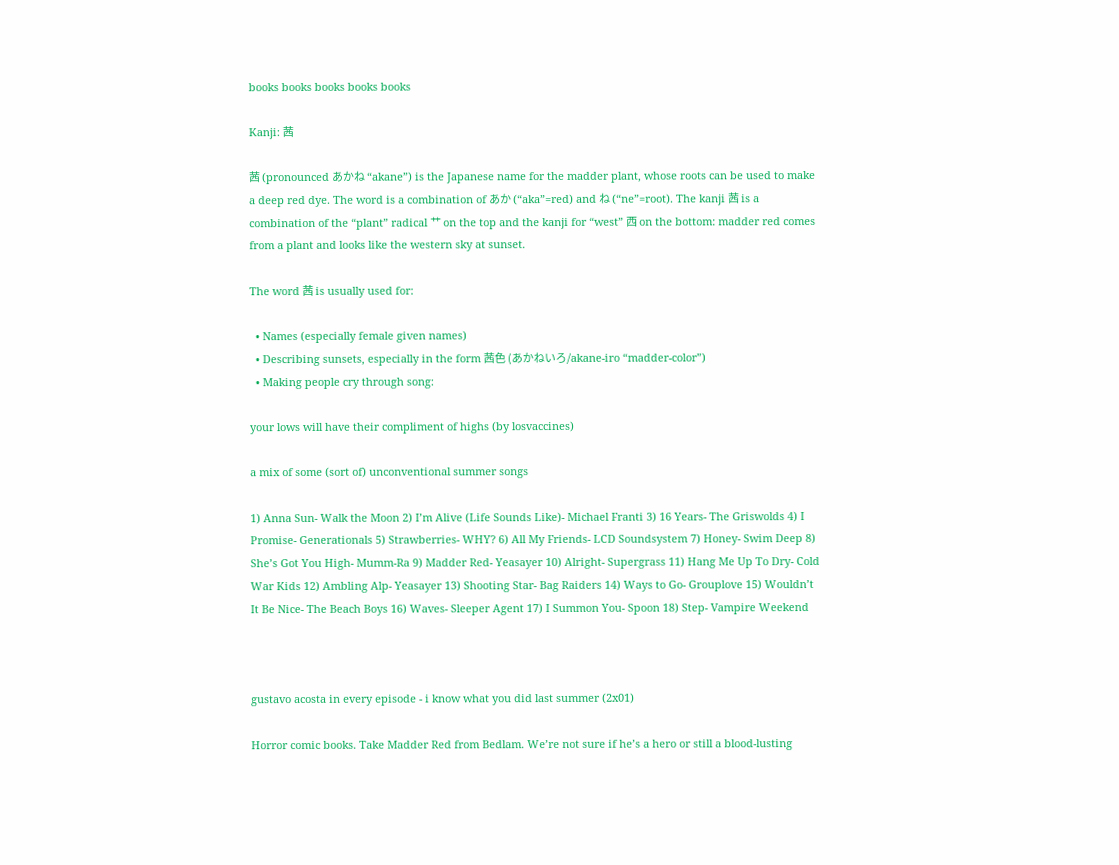books books books books books

Kanji: 茜

茜 (pronounced あかね “akane”) is the Japanese name for the madder plant, whose roots can be used to make a deep red dye. The word is a combination of あか (“aka”=red) and ね (“ne”=root). The kanji 茜 is a combination of the “plant” radical 艹 on the top and the kanji for “west” 西 on the bottom: madder red comes from a plant and looks like the western sky at sunset.

The word 茜 is usually used for:

  • Names (especially female given names)
  • Describing sunsets, especially in the form 茜色 (あかねいろ/akane-iro “madder-color”)
  • Making people cry through song:

your lows will have their compliment of highs (by losvaccines)

a mix of some (sort of) unconventional summer songs

1) Anna Sun- Walk the Moon 2) I’m Alive (Life Sounds Like)- Michael Franti 3) 16 Years- The Griswolds 4) I Promise- Generationals 5) Strawberries- WHY? 6) All My Friends- LCD Soundsystem 7) Honey- Swim Deep 8) She’s Got You High- Mumm-Ra 9) Madder Red- Yeasayer 10) Alright- Supergrass 11) Hang Me Up To Dry- Cold War Kids 12) Ambling Alp- Yeasayer 13) Shooting Star- Bag Raiders 14) Ways to Go- Grouplove 15) Wouldn’t It Be Nice- The Beach Boys 16) Waves- Sleeper Agent 17) I Summon You- Spoon 18) Step- Vampire Weekend



gustavo acosta in every episode - i know what you did last summer (2x01)

Horror comic books. Take Madder Red from Bedlam. We’re not sure if he’s a hero or still a blood-lusting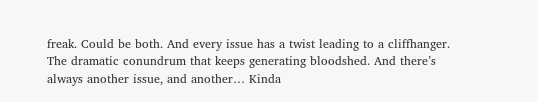freak. Could be both. And every issue has a twist leading to a cliffhanger. The dramatic conundrum that keeps generating bloodshed. And there’s always another issue, and another… Kinda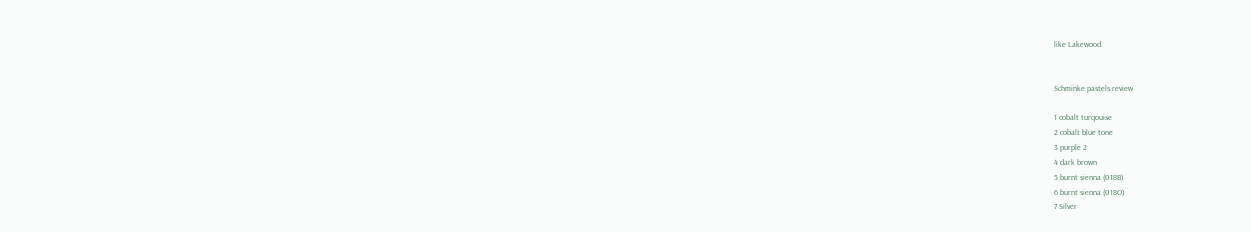like Lakewood.


Schminke pastels review

1 cobalt turqouise
2 cobalt blue tone
3 purple 2
4 dark brown
5 burnt sienna (018B)
6 burnt sienna (018O)
7 Silver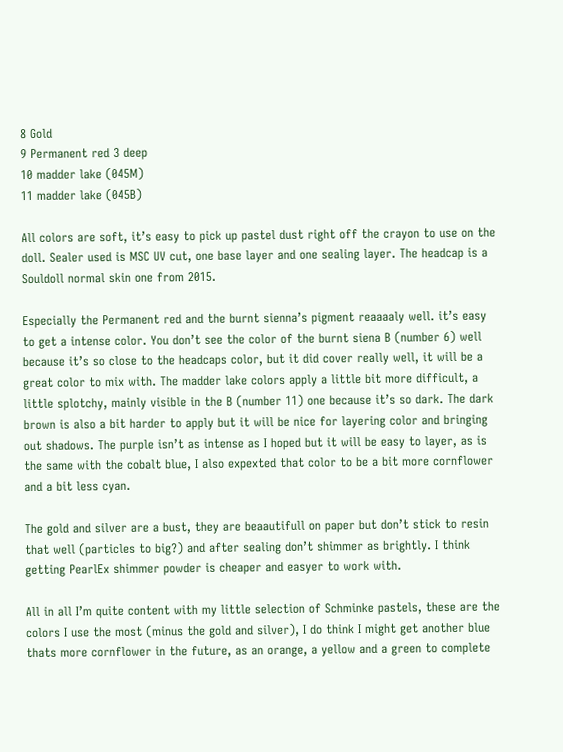8 Gold
9 Permanent red 3 deep
10 madder lake (045M)
11 madder lake (045B)

All colors are soft, it’s easy to pick up pastel dust right off the crayon to use on the doll. Sealer used is MSC UV cut, one base layer and one sealing layer. The headcap is a Souldoll normal skin one from 2015.

Especially the Permanent red and the burnt sienna’s pigment reaaaaly well. it’s easy to get a intense color. You don’t see the color of the burnt siena B (number 6) well because it’s so close to the headcaps color, but it did cover really well, it will be a great color to mix with. The madder lake colors apply a little bit more difficult, a little splotchy, mainly visible in the B (number 11) one because it’s so dark. The dark brown is also a bit harder to apply but it will be nice for layering color and bringing out shadows. The purple isn’t as intense as I hoped but it will be easy to layer, as is the same with the cobalt blue, I also expexted that color to be a bit more cornflower and a bit less cyan.

The gold and silver are a bust, they are beaautifull on paper but don’t stick to resin that well (particles to big?) and after sealing don’t shimmer as brightly. I think getting PearlEx shimmer powder is cheaper and easyer to work with.

All in all I’m quite content with my little selection of Schminke pastels, these are the colors I use the most (minus the gold and silver), I do think I might get another blue thats more cornflower in the future, as an orange, a yellow and a green to complete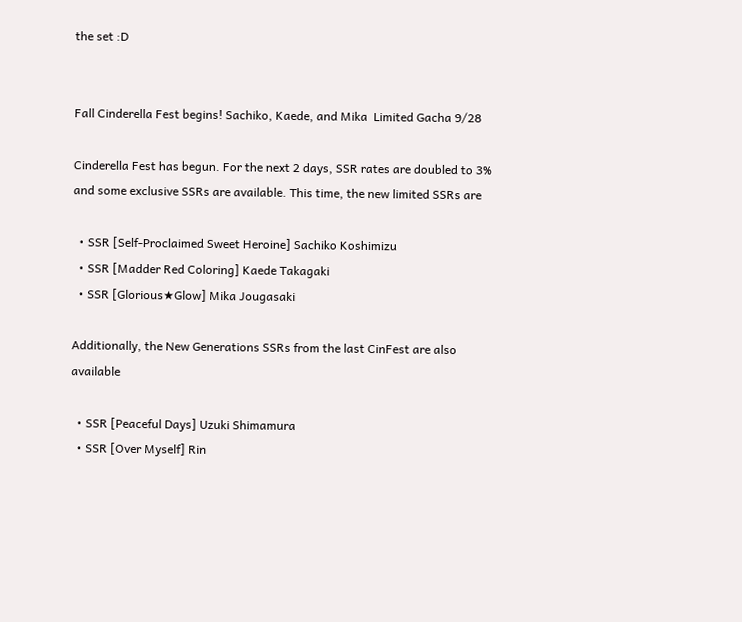the set :D


Fall Cinderella Fest begins! Sachiko, Kaede, and Mika  Limited Gacha 9/28

Cinderella Fest has begun. For the next 2 days, SSR rates are doubled to 3% and some exclusive SSRs are available. This time, the new limited SSRs are

  • SSR [Self-Proclaimed Sweet Heroine] Sachiko Koshimizu
  • SSR [Madder Red Coloring] Kaede Takagaki
  • SSR [Glorious★Glow] Mika Jougasaki

Additionally, the New Generations SSRs from the last CinFest are also available

  • SSR [Peaceful Days] Uzuki Shimamura
  • SSR [Over Myself] Rin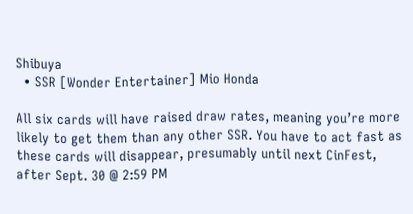Shibuya
  • SSR [Wonder Entertainer] Mio Honda

All six cards will have raised draw rates, meaning you’re more likely to get them than any other SSR. You have to act fast as these cards will disappear, presumably until next CinFest, after Sept. 30 @ 2:59 PM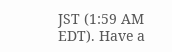JST (1:59 AM EDT). Have a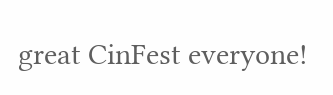great CinFest everyone!